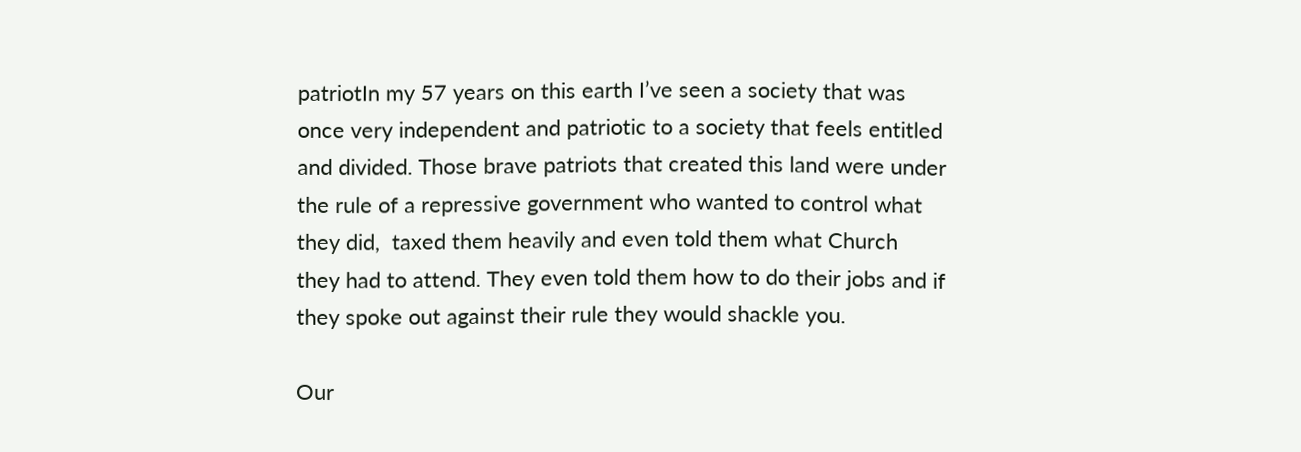patriotIn my 57 years on this earth I’ve seen a society that was once very independent and patriotic to a society that feels entitled and divided. Those brave patriots that created this land were under the rule of a repressive government who wanted to control what they did,  taxed them heavily and even told them what Church they had to attend. They even told them how to do their jobs and if they spoke out against their rule they would shackle you.

Our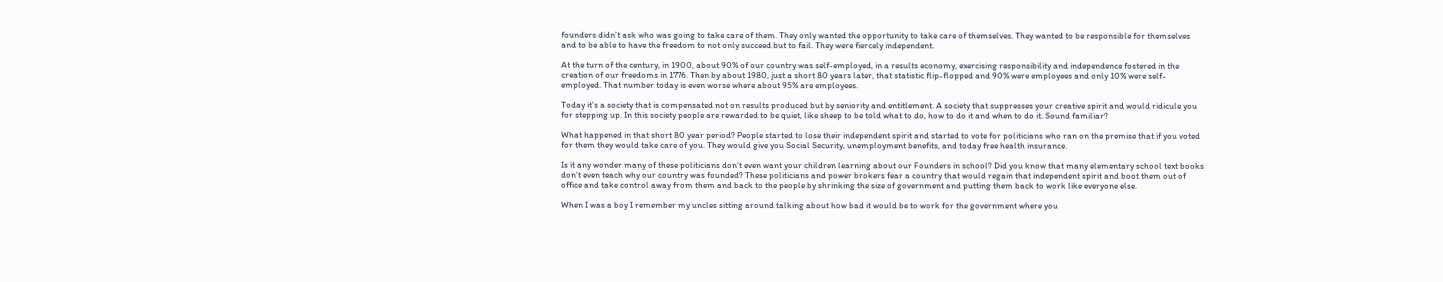founders didn’t ask who was going to take care of them. They only wanted the opportunity to take care of themselves. They wanted to be responsible for themselves and to be able to have the freedom to not only succeed but to fail. They were fiercely independent.

At the turn of the century, in 1900, about 90% of our country was self-employed, in a results economy, exercising responsibility and independence fostered in the creation of our freedoms in 1776. Then by about 1980, just a short 80 years later, that statistic flip-flopped and 90% were employees and only 10% were self-employed. That number today is even worse where about 95% are employees.

Today it’s a society that is compensated not on results produced but by seniority and entitlement. A society that suppresses your creative spirit and would ridicule you for stepping up. In this society people are rewarded to be quiet, like sheep to be told what to do, how to do it and when to do it. Sound familiar?

What happened in that short 80 year period? People started to lose their independent spirit and started to vote for politicians who ran on the premise that if you voted for them they would take care of you. They would give you Social Security, unemployment benefits, and today free health insurance.

Is it any wonder many of these politicians don’t even want your children learning about our Founders in school? Did you know that many elementary school text books don’t even teach why our country was founded? These politicians and power brokers fear a country that would regain that independent spirit and boot them out of office and take control away from them and back to the people by shrinking the size of government and putting them back to work like everyone else.

When I was a boy I remember my uncles sitting around talking about how bad it would be to work for the government where you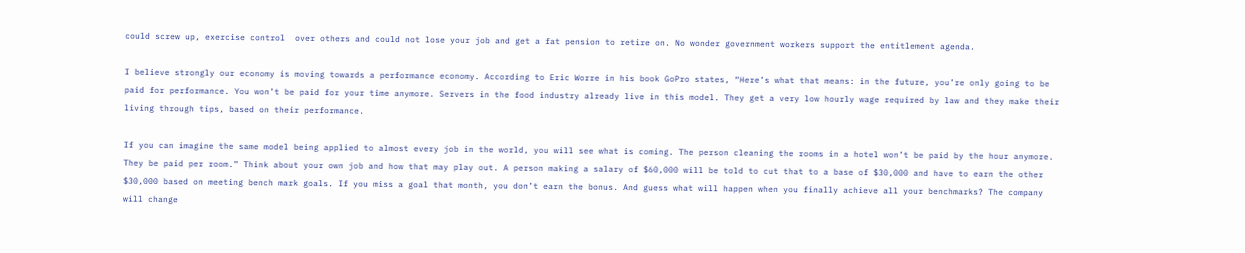could screw up, exercise control  over others and could not lose your job and get a fat pension to retire on. No wonder government workers support the entitlement agenda.

I believe strongly our economy is moving towards a performance economy. According to Eric Worre in his book GoPro states, “Here’s what that means: in the future, you’re only going to be paid for performance. You won’t be paid for your time anymore. Servers in the food industry already live in this model. They get a very low hourly wage required by law and they make their living through tips, based on their performance.

If you can imagine the same model being applied to almost every job in the world, you will see what is coming. The person cleaning the rooms in a hotel won’t be paid by the hour anymore. They be paid per room.” Think about your own job and how that may play out. A person making a salary of $60,000 will be told to cut that to a base of $30,000 and have to earn the other $30,000 based on meeting bench mark goals. If you miss a goal that month, you don’t earn the bonus. And guess what will happen when you finally achieve all your benchmarks? The company will change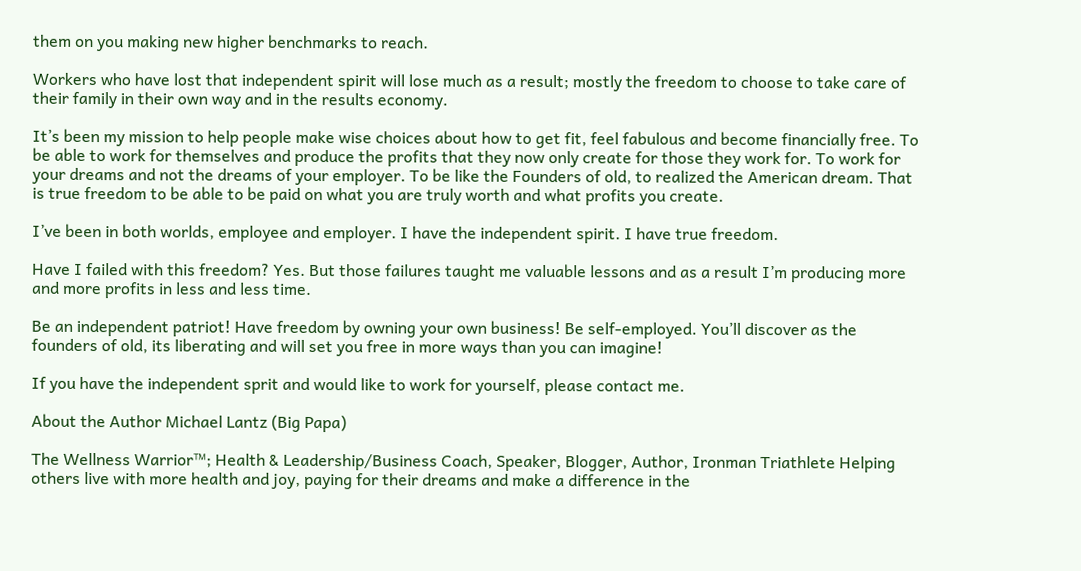them on you making new higher benchmarks to reach.

Workers who have lost that independent spirit will lose much as a result; mostly the freedom to choose to take care of their family in their own way and in the results economy.

It’s been my mission to help people make wise choices about how to get fit, feel fabulous and become financially free. To be able to work for themselves and produce the profits that they now only create for those they work for. To work for your dreams and not the dreams of your employer. To be like the Founders of old, to realized the American dream. That is true freedom to be able to be paid on what you are truly worth and what profits you create.

I’ve been in both worlds, employee and employer. I have the independent spirit. I have true freedom.

Have I failed with this freedom? Yes. But those failures taught me valuable lessons and as a result I’m producing more and more profits in less and less time.

Be an independent patriot! Have freedom by owning your own business! Be self-employed. You’ll discover as the founders of old, its liberating and will set you free in more ways than you can imagine!

If you have the independent sprit and would like to work for yourself, please contact me.

About the Author Michael Lantz (Big Papa)

The Wellness Warrior™; Health & Leadership/Business Coach, Speaker, Blogger, Author, Ironman Triathlete Helping others live with more health and joy, paying for their dreams and make a difference in the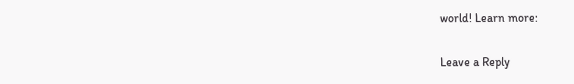world! Learn more:

Leave a Reply